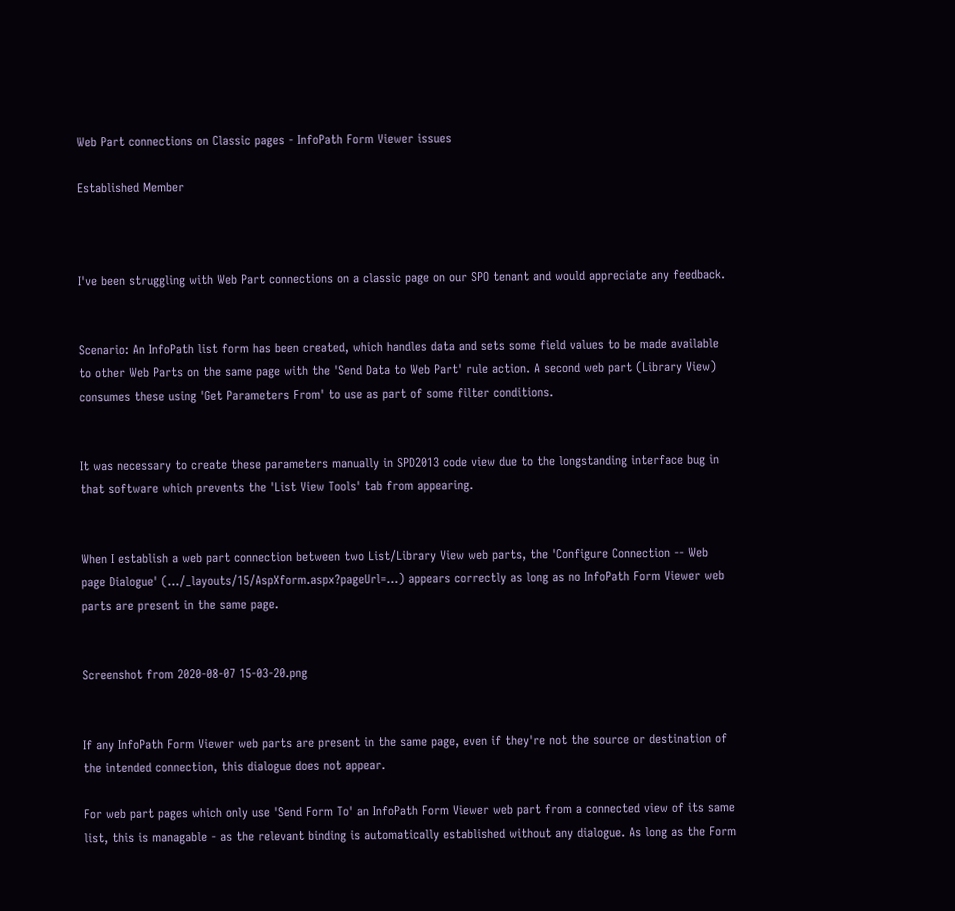Web Part connections on Classic pages - InfoPath Form Viewer issues

Established Member



I've been struggling with Web Part connections on a classic page on our SPO tenant and would appreciate any feedback.


Scenario: An InfoPath list form has been created, which handles data and sets some field values to be made available to other Web Parts on the same page with the 'Send Data to Web Part' rule action. A second web part (Library View) consumes these using 'Get Parameters From' to use as part of some filter conditions.


It was necessary to create these parameters manually in SPD2013 code view due to the longstanding interface bug in that software which prevents the 'List View Tools' tab from appearing.


When I establish a web part connection between two List/Library View web parts, the 'Configure Connection -- Web page Dialogue' (.../_layouts/15/AspXform.aspx?pageUrl=...) appears correctly as long as no InfoPath Form Viewer web parts are present in the same page.


Screenshot from 2020-08-07 15-03-20.png


If any InfoPath Form Viewer web parts are present in the same page, even if they're not the source or destination of the intended connection, this dialogue does not appear.

For web part pages which only use 'Send Form To' an InfoPath Form Viewer web part from a connected view of its same list, this is managable - as the relevant binding is automatically established without any dialogue. As long as the Form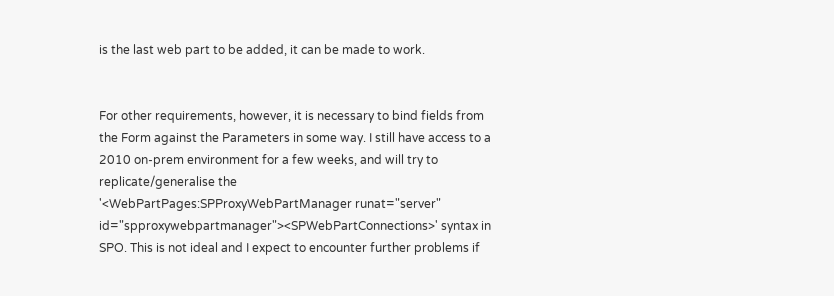is the last web part to be added, it can be made to work.


For other requirements, however, it is necessary to bind fields from the Form against the Parameters in some way. I still have access to a 2010 on-prem environment for a few weeks, and will try to replicate/generalise the '<WebPartPages:SPProxyWebPartManager runat="server" id="spproxywebpartmanager"><SPWebPartConnections>' syntax in SPO. This is not ideal and I expect to encounter further problems if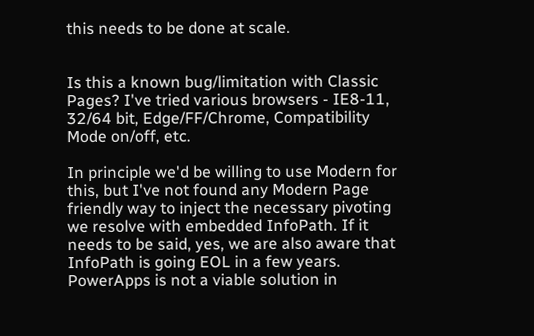this needs to be done at scale.


Is this a known bug/limitation with Classic Pages? I've tried various browsers - IE8-11, 32/64 bit, Edge/FF/Chrome, Compatibility Mode on/off, etc.

In principle we'd be willing to use Modern for this, but I've not found any Modern Page friendly way to inject the necessary pivoting we resolve with embedded InfoPath. If it needs to be said, yes, we are also aware that InfoPath is going EOL in a few years. PowerApps is not a viable solution in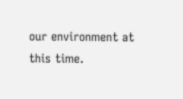our environment at this time.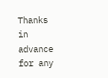Thanks in advance for any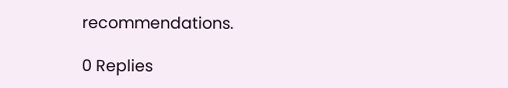recommendations.

0 Replies